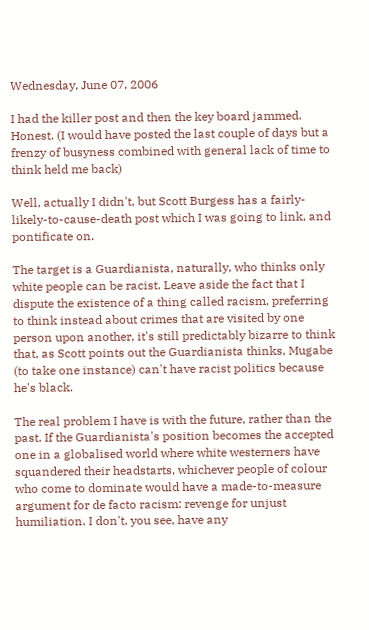Wednesday, June 07, 2006

I had the killer post and then the key board jammed. Honest. (I would have posted the last couple of days but a frenzy of busyness combined with general lack of time to think held me back)

Well, actually I didn't, but Scott Burgess has a fairly-likely-to-cause-death post which I was going to link, and pontificate on.

The target is a Guardianista, naturally, who thinks only white people can be racist. Leave aside the fact that I dispute the existence of a thing called racism, preferring to think instead about crimes that are visited by one person upon another, it's still predictably bizarre to think that, as Scott points out the Guardianista thinks, Mugabe (to take one instance) can't have racist politics because he's black.

The real problem I have is with the future, rather than the past. If the Guardianista's position becomes the accepted one in a globalised world where white westerners have squandered their headstarts, whichever people of colour who come to dominate would have a made-to-measure argument for de facto racism: revenge for unjust humiliation. I don't, you see, have any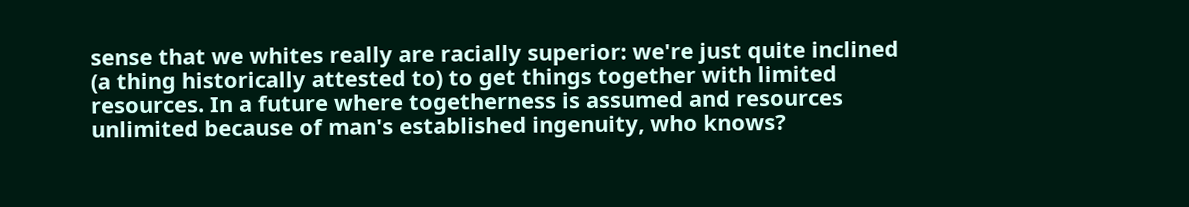sense that we whites really are racially superior: we're just quite inclined (a thing historically attested to) to get things together with limited resources. In a future where togetherness is assumed and resources unlimited because of man's established ingenuity, who knows?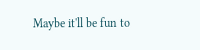Maybe it'll be fun to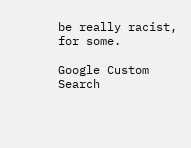be really racist, for some.

Google Custom Search